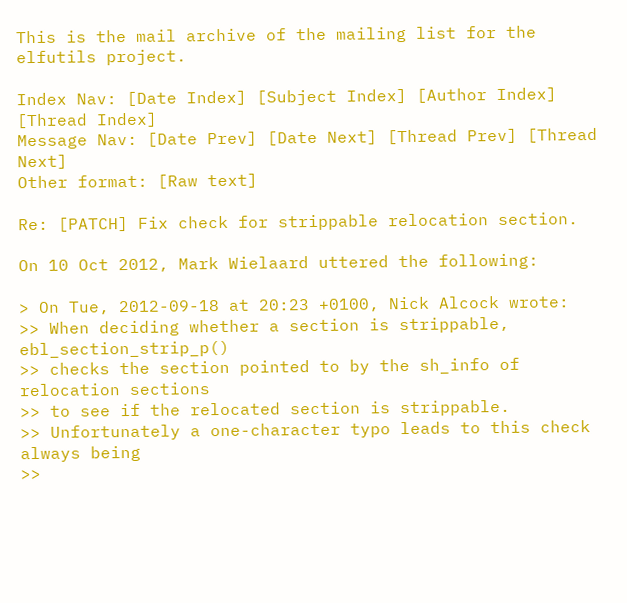This is the mail archive of the mailing list for the elfutils project.

Index Nav: [Date Index] [Subject Index] [Author Index] [Thread Index]
Message Nav: [Date Prev] [Date Next] [Thread Prev] [Thread Next]
Other format: [Raw text]

Re: [PATCH] Fix check for strippable relocation section.

On 10 Oct 2012, Mark Wielaard uttered the following:

> On Tue, 2012-09-18 at 20:23 +0100, Nick Alcock wrote:
>> When deciding whether a section is strippable, ebl_section_strip_p()
>> checks the section pointed to by the sh_info of relocation sections
>> to see if the relocated section is strippable.
>> Unfortunately a one-character typo leads to this check always being
>>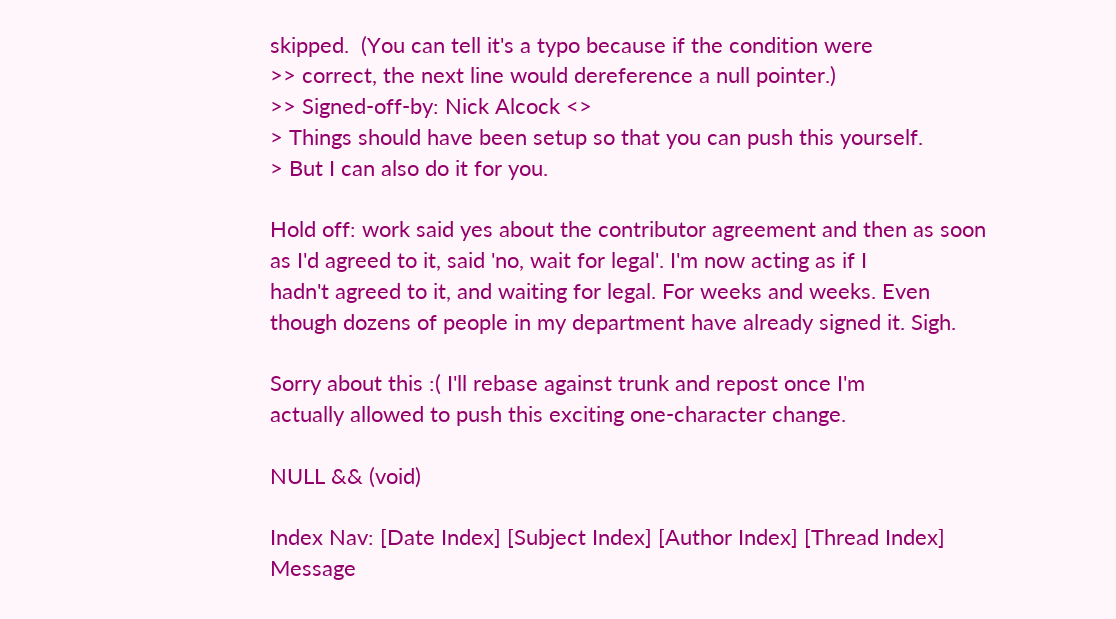skipped.  (You can tell it's a typo because if the condition were
>> correct, the next line would dereference a null pointer.)
>> Signed-off-by: Nick Alcock <>
> Things should have been setup so that you can push this yourself.
> But I can also do it for you.

Hold off: work said yes about the contributor agreement and then as soon
as I'd agreed to it, said 'no, wait for legal'. I'm now acting as if I
hadn't agreed to it, and waiting for legal. For weeks and weeks. Even
though dozens of people in my department have already signed it. Sigh.

Sorry about this :( I'll rebase against trunk and repost once I'm
actually allowed to push this exciting one-character change.

NULL && (void)

Index Nav: [Date Index] [Subject Index] [Author Index] [Thread Index]
Message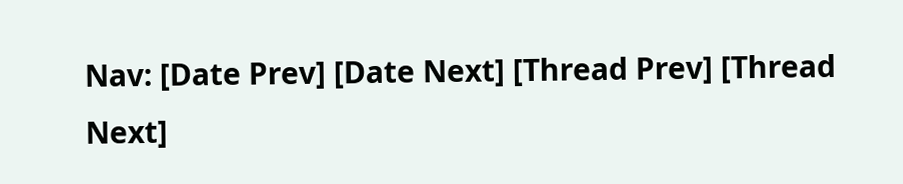Nav: [Date Prev] [Date Next] [Thread Prev] [Thread Next]